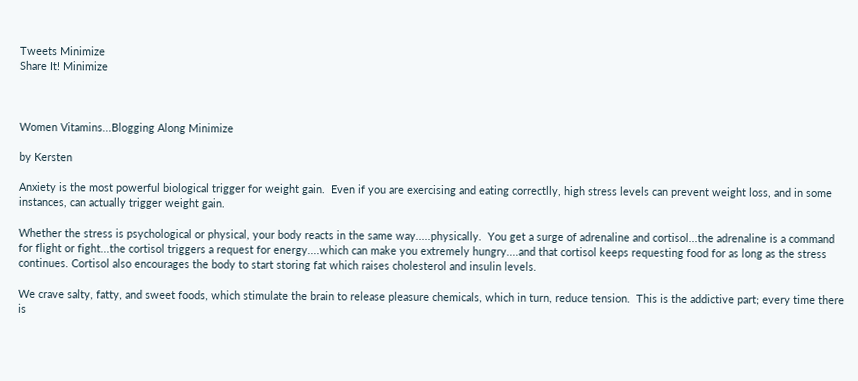Tweets Minimize
Share It! Minimize



Women Vitamins...Blogging Along Minimize

by Kersten

Anxiety is the most powerful biological trigger for weight gain.  Even if you are exercising and eating correctlly, high stress levels can prevent weight loss, and in some instances, can actually trigger weight gain.

Whether the stress is psychological or physical, your body reacts in the same way.....physically.  You get a surge of adrenaline and cortisol...the adrenaline is a command for flight or fight...the cortisol triggers a request for energy....which can make you extremely hungry....and that cortisol keeps requesting food for as long as the stress continues. Cortisol also encourages the body to start storing fat which raises cholesterol and insulin levels.

We crave salty, fatty, and sweet foods, which stimulate the brain to release pleasure chemicals, which in turn, reduce tension.  This is the addictive part; every time there is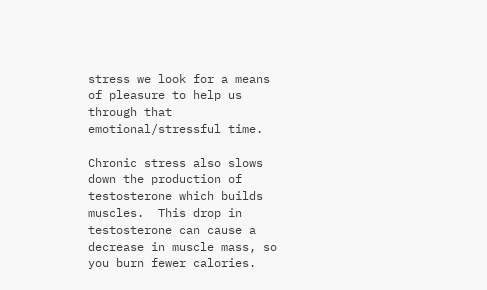stress we look for a means of pleasure to help us through that emotional/stressful time.

Chronic stress also slows down the production of testosterone which builds muscles.  This drop in testosterone can cause a decrease in muscle mass, so you burn fewer calories.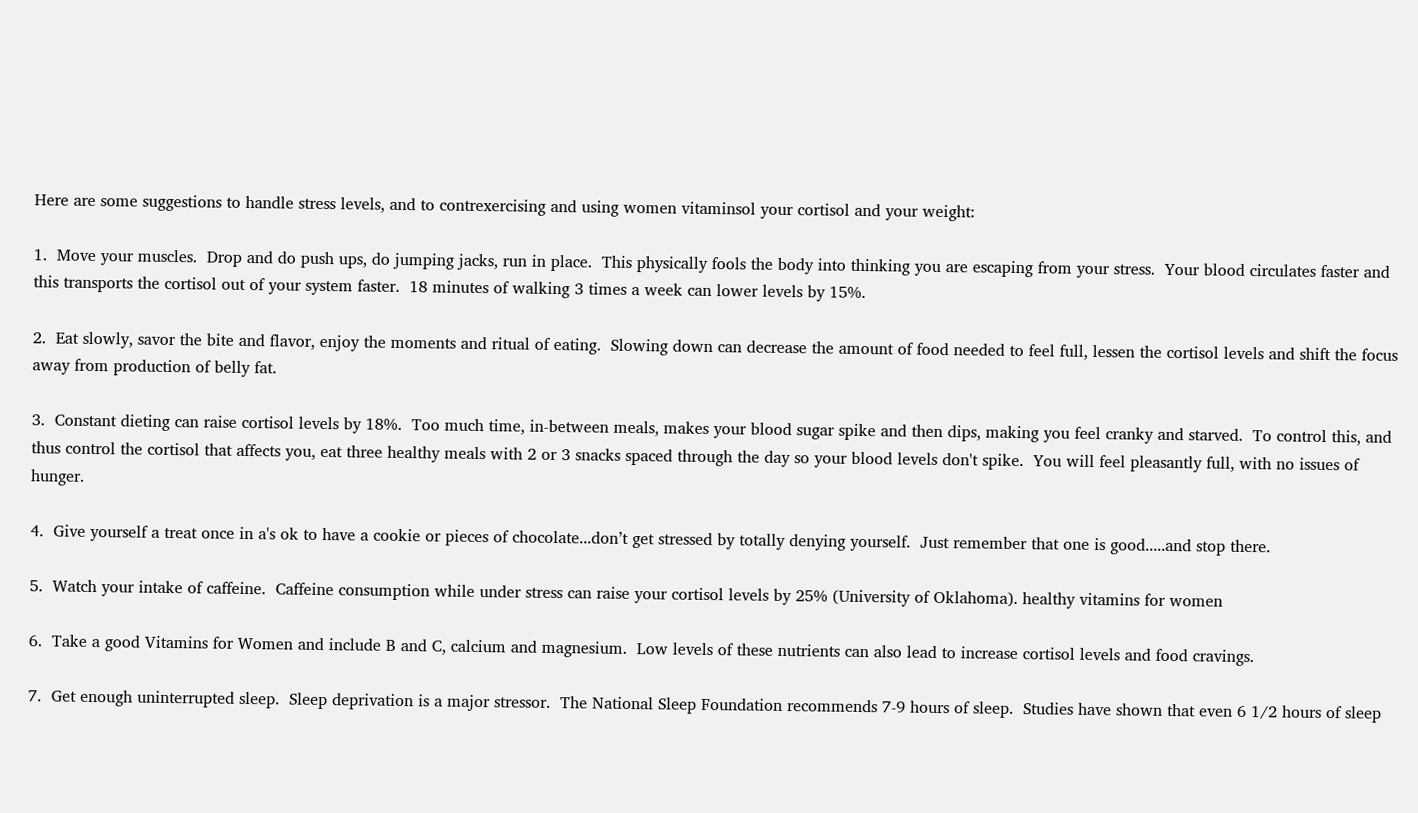Here are some suggestions to handle stress levels, and to contrexercising and using women vitaminsol your cortisol and your weight:

1.  Move your muscles.  Drop and do push ups, do jumping jacks, run in place.  This physically fools the body into thinking you are escaping from your stress.  Your blood circulates faster and this transports the cortisol out of your system faster.  18 minutes of walking 3 times a week can lower levels by 15%.

2.  Eat slowly, savor the bite and flavor, enjoy the moments and ritual of eating.  Slowing down can decrease the amount of food needed to feel full, lessen the cortisol levels and shift the focus away from production of belly fat.

3.  Constant dieting can raise cortisol levels by 18%.  Too much time, in-between meals, makes your blood sugar spike and then dips, making you feel cranky and starved.  To control this, and thus control the cortisol that affects you, eat three healthy meals with 2 or 3 snacks spaced through the day so your blood levels don't spike.  You will feel pleasantly full, with no issues of hunger.

4.  Give yourself a treat once in a's ok to have a cookie or pieces of chocolate...don’t get stressed by totally denying yourself.  Just remember that one is good.....and stop there.

5.  Watch your intake of caffeine.  Caffeine consumption while under stress can raise your cortisol levels by 25% (University of Oklahoma). healthy vitamins for women

6.  Take a good Vitamins for Women and include B and C, calcium and magnesium.  Low levels of these nutrients can also lead to increase cortisol levels and food cravings.

7.  Get enough uninterrupted sleep.  Sleep deprivation is a major stressor.  The National Sleep Foundation recommends 7-9 hours of sleep.  Studies have shown that even 6 1/2 hours of sleep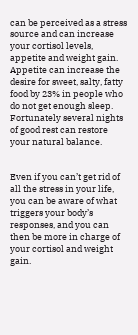can be perceived as a stress source and can increase your cortisol levels, appetite and weight gain.  Appetite can increase the desire for sweet, salty, fatty food by 23% in people who do not get enough sleep. Fortunately several nights of good rest can restore your natural balance.


Even if you can’t get rid of all the stress in your life, you can be aware of what triggers your body’s responses, and you can then be more in charge of your cortisol and weight gain.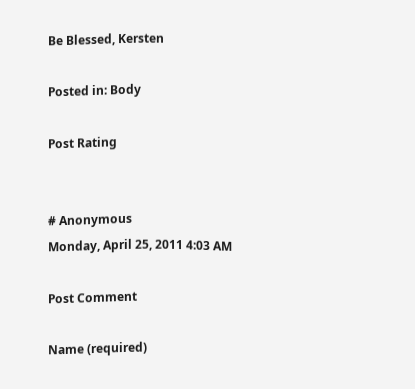Be Blessed, Kersten

Posted in: Body

Post Rating


# Anonymous
Monday, April 25, 2011 4:03 AM

Post Comment

Name (required)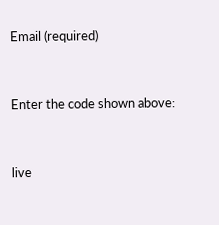Email (required)


Enter the code shown above:


live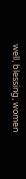well, blessing, women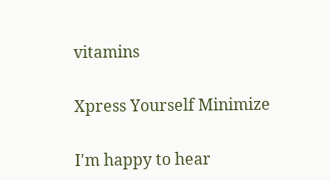vitamins

Xpress Yourself Minimize

I'm happy to hear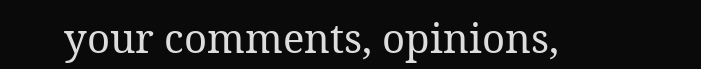your comments, opinions,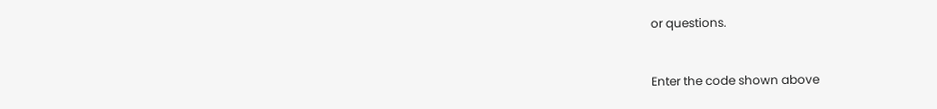or questions.


Enter the code shown above